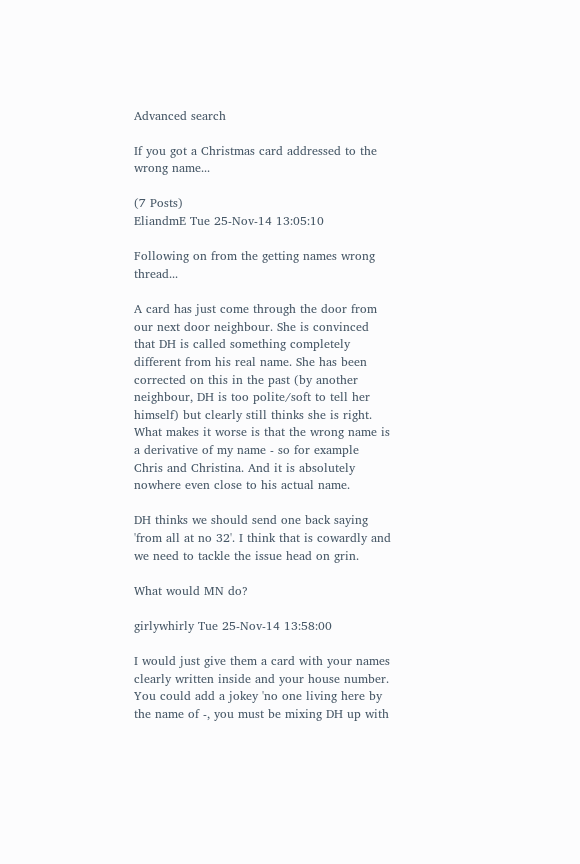Advanced search

If you got a Christmas card addressed to the wrong name...

(7 Posts)
EliandmE Tue 25-Nov-14 13:05:10

Following on from the getting names wrong thread...

A card has just come through the door from our next door neighbour. She is convinced that DH is called something completely different from his real name. She has been corrected on this in the past (by another neighbour, DH is too polite/soft to tell her himself) but clearly still thinks she is right. What makes it worse is that the wrong name is a derivative of my name - so for example Chris and Christina. And it is absolutely nowhere even close to his actual name.

DH thinks we should send one back saying 'from all at no 32'. I think that is cowardly and we need to tackle the issue head on grin.

What would MN do?

girlywhirly Tue 25-Nov-14 13:58:00

I would just give them a card with your names clearly written inside and your house number. You could add a jokey 'no one living here by the name of -, you must be mixing DH up with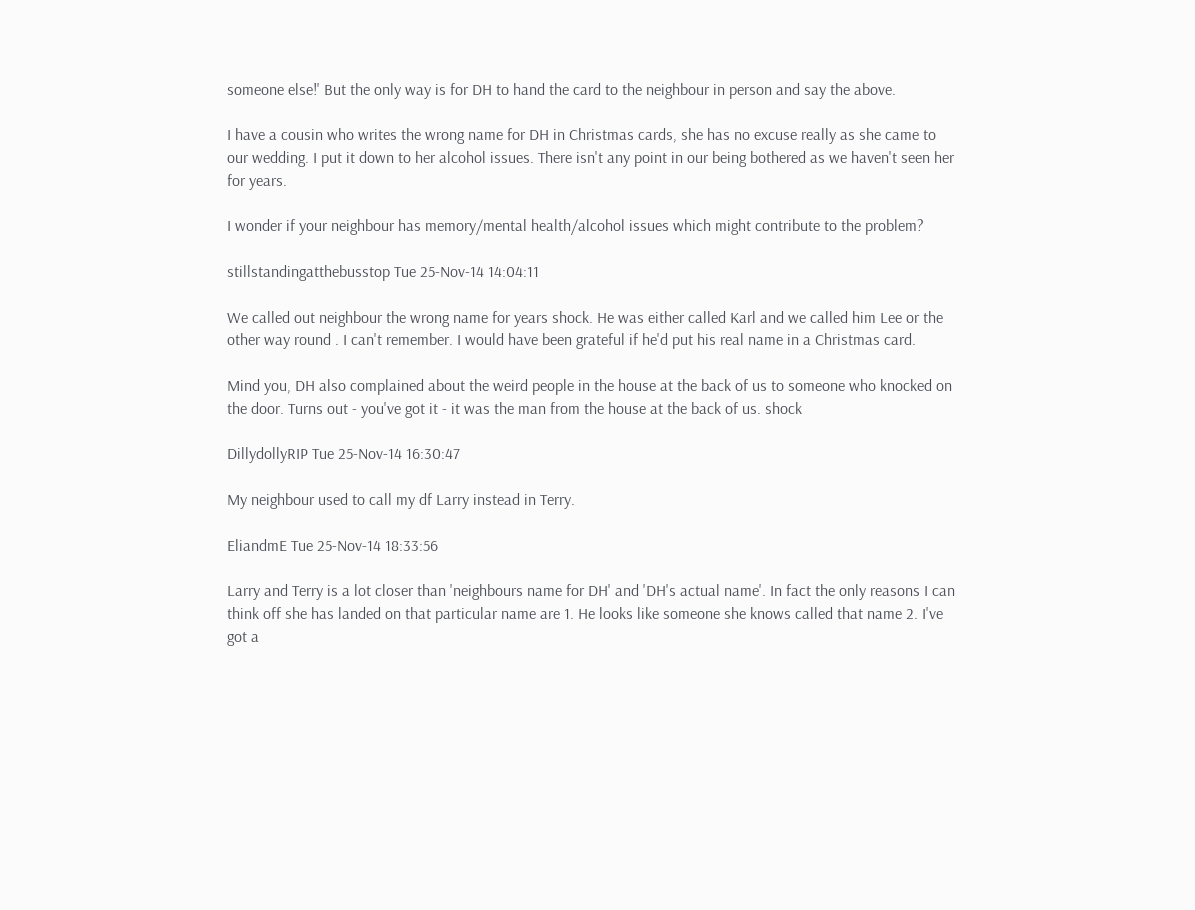someone else!' But the only way is for DH to hand the card to the neighbour in person and say the above.

I have a cousin who writes the wrong name for DH in Christmas cards, she has no excuse really as she came to our wedding. I put it down to her alcohol issues. There isn't any point in our being bothered as we haven't seen her for years.

I wonder if your neighbour has memory/mental health/alcohol issues which might contribute to the problem?

stillstandingatthebusstop Tue 25-Nov-14 14:04:11

We called out neighbour the wrong name for years shock. He was either called Karl and we called him Lee or the other way round . I can't remember. I would have been grateful if he'd put his real name in a Christmas card.

Mind you, DH also complained about the weird people in the house at the back of us to someone who knocked on the door. Turns out - you've got it - it was the man from the house at the back of us. shock

DillydollyRIP Tue 25-Nov-14 16:30:47

My neighbour used to call my df Larry instead in Terry.

EliandmE Tue 25-Nov-14 18:33:56

Larry and Terry is a lot closer than 'neighbours name for DH' and 'DH's actual name'. In fact the only reasons I can think off she has landed on that particular name are 1. He looks like someone she knows called that name 2. I've got a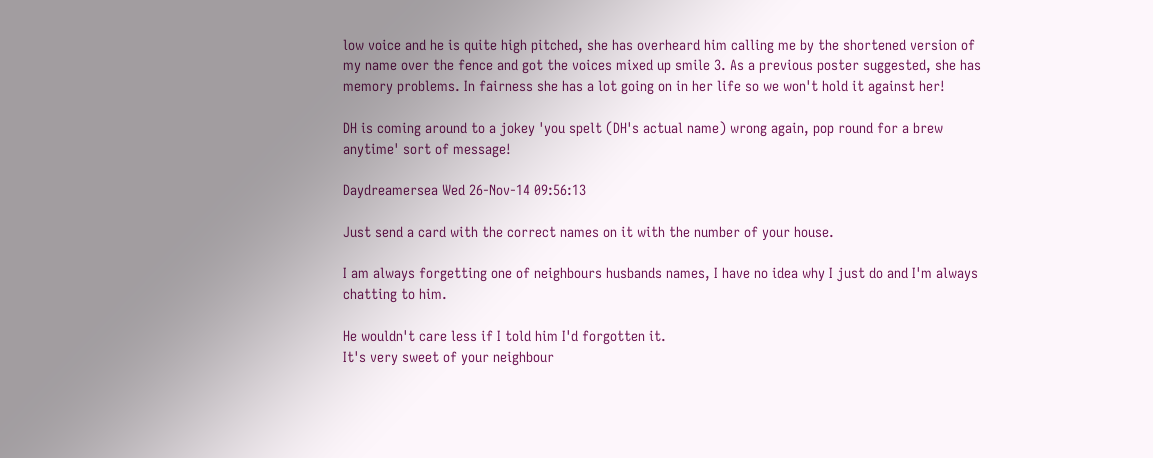low voice and he is quite high pitched, she has overheard him calling me by the shortened version of my name over the fence and got the voices mixed up smile 3. As a previous poster suggested, she has memory problems. In fairness she has a lot going on in her life so we won't hold it against her!

DH is coming around to a jokey 'you spelt (DH's actual name) wrong again, pop round for a brew anytime' sort of message!

Daydreamersea Wed 26-Nov-14 09:56:13

Just send a card with the correct names on it with the number of your house.

I am always forgetting one of neighbours husbands names, I have no idea why I just do and I'm always chatting to him.

He wouldn't care less if I told him I'd forgotten it.
It's very sweet of your neighbour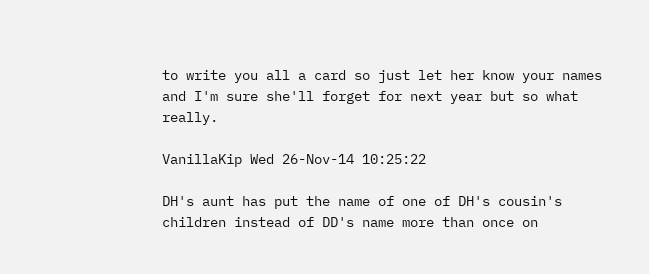to write you all a card so just let her know your names and I'm sure she'll forget for next year but so what really.

VanillaKip Wed 26-Nov-14 10:25:22

DH's aunt has put the name of one of DH's cousin's children instead of DD's name more than once on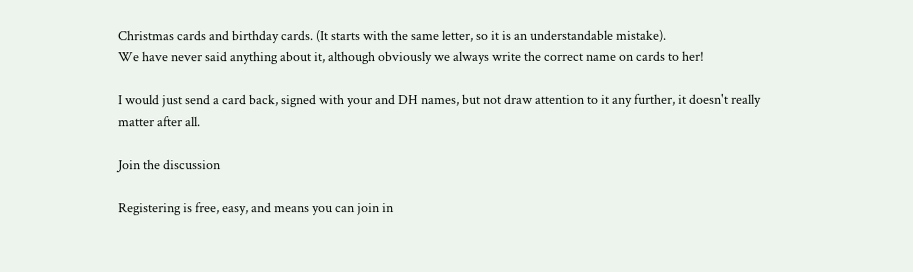Christmas cards and birthday cards. (It starts with the same letter, so it is an understandable mistake).
We have never said anything about it, although obviously we always write the correct name on cards to her!

I would just send a card back, signed with your and DH names, but not draw attention to it any further, it doesn't really matter after all.

Join the discussion

Registering is free, easy, and means you can join in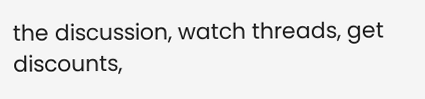the discussion, watch threads, get discounts,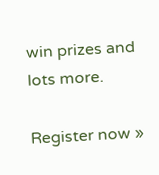win prizes and lots more.

Register now »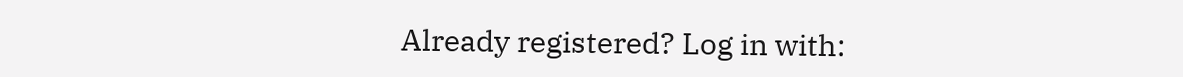Already registered? Log in with: